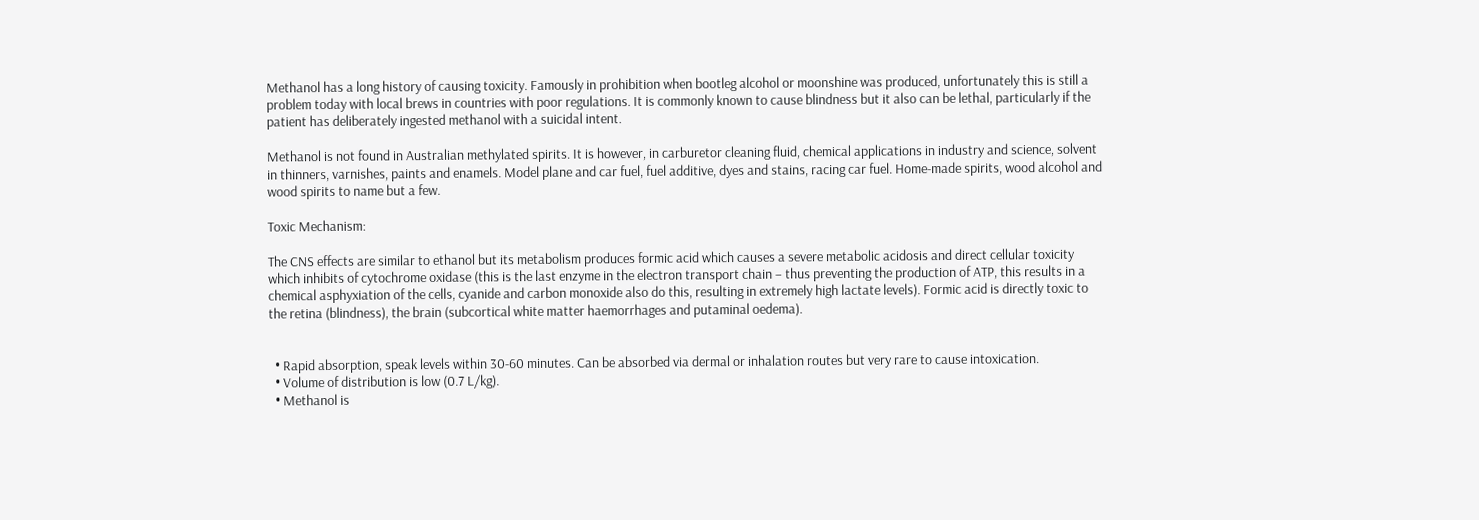Methanol has a long history of causing toxicity. Famously in prohibition when bootleg alcohol or moonshine was produced, unfortunately this is still a problem today with local brews in countries with poor regulations. It is commonly known to cause blindness but it also can be lethal, particularly if the patient has deliberately ingested methanol with a suicidal intent.

Methanol is not found in Australian methylated spirits. It is however, in carburetor cleaning fluid, chemical applications in industry and science, solvent in thinners, varnishes, paints and enamels. Model plane and car fuel, fuel additive, dyes and stains, racing car fuel. Home-made spirits, wood alcohol and wood spirits to name but a few.

Toxic Mechanism:

The CNS effects are similar to ethanol but its metabolism produces formic acid which causes a severe metabolic acidosis and direct cellular toxicity which inhibits of cytochrome oxidase (this is the last enzyme in the electron transport chain – thus preventing the production of ATP, this results in a chemical asphyxiation of the cells, cyanide and carbon monoxide also do this, resulting in extremely high lactate levels). Formic acid is directly toxic to the retina (blindness), the brain (subcortical white matter haemorrhages and putaminal oedema).


  • Rapid absorption, speak levels within 30-60 minutes. Can be absorbed via dermal or inhalation routes but very rare to cause intoxication.
  • Volume of distribution is low (0.7 L/kg).
  • Methanol is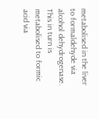metabolised in the liver to formaldehyde via alcohol dehydrogenase. This in turn is metabolised to formic acid via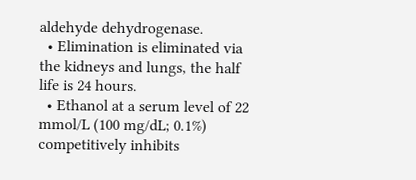aldehyde dehydrogenase.
  • Elimination is eliminated via the kidneys and lungs, the half life is 24 hours.
  • Ethanol at a serum level of 22 mmol/L (100 mg/dL; 0.1%) competitively inhibits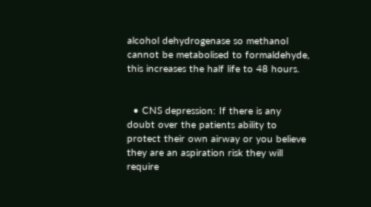alcohol dehydrogenase so methanol cannot be metabolised to formaldehyde, this increases the half life to 48 hours.


  • CNS depression: If there is any doubt over the patients ability to protect their own airway or you believe they are an aspiration risk they will require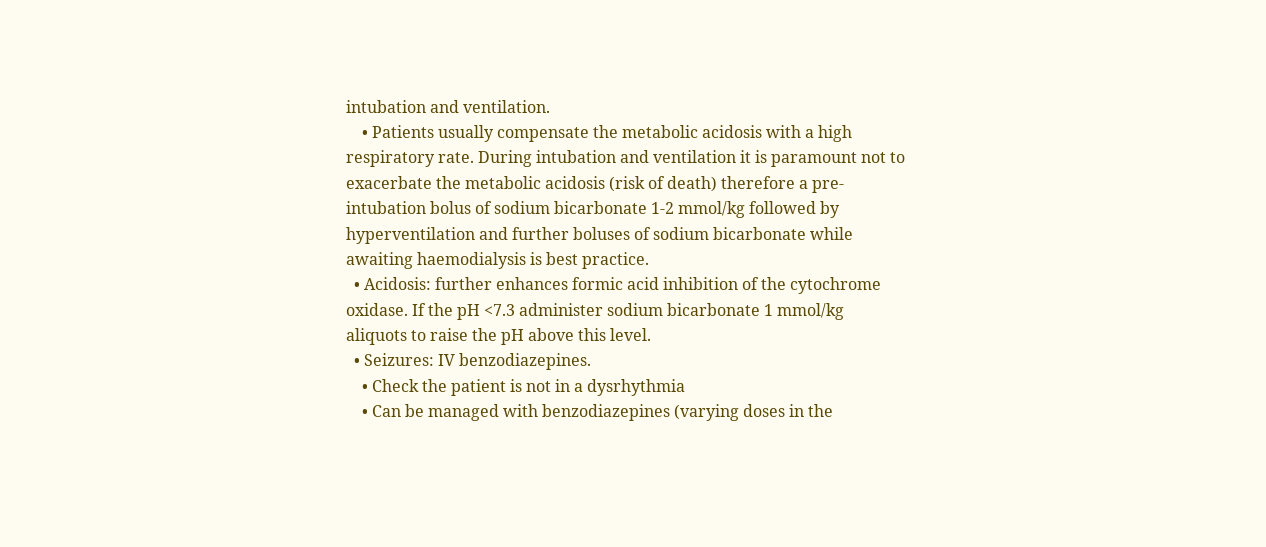intubation and ventilation.
    • Patients usually compensate the metabolic acidosis with a high respiratory rate. During intubation and ventilation it is paramount not to exacerbate the metabolic acidosis (risk of death) therefore a pre-intubation bolus of sodium bicarbonate 1-2 mmol/kg followed by hyperventilation and further boluses of sodium bicarbonate while awaiting haemodialysis is best practice.
  • Acidosis: further enhances formic acid inhibition of the cytochrome oxidase. If the pH <7.3 administer sodium bicarbonate 1 mmol/kg aliquots to raise the pH above this level.
  • Seizures: IV benzodiazepines.
    • Check the patient is not in a dysrhythmia
    • Can be managed with benzodiazepines (varying doses in the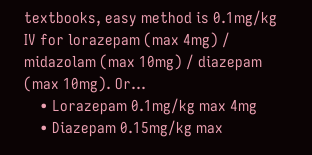textbooks, easy method is 0.1mg/kg IV for lorazepam (max 4mg) / midazolam (max 10mg) / diazepam (max 10mg). Or…
    • Lorazepam 0.1mg/kg max 4mg
    • Diazepam 0.15mg/kg max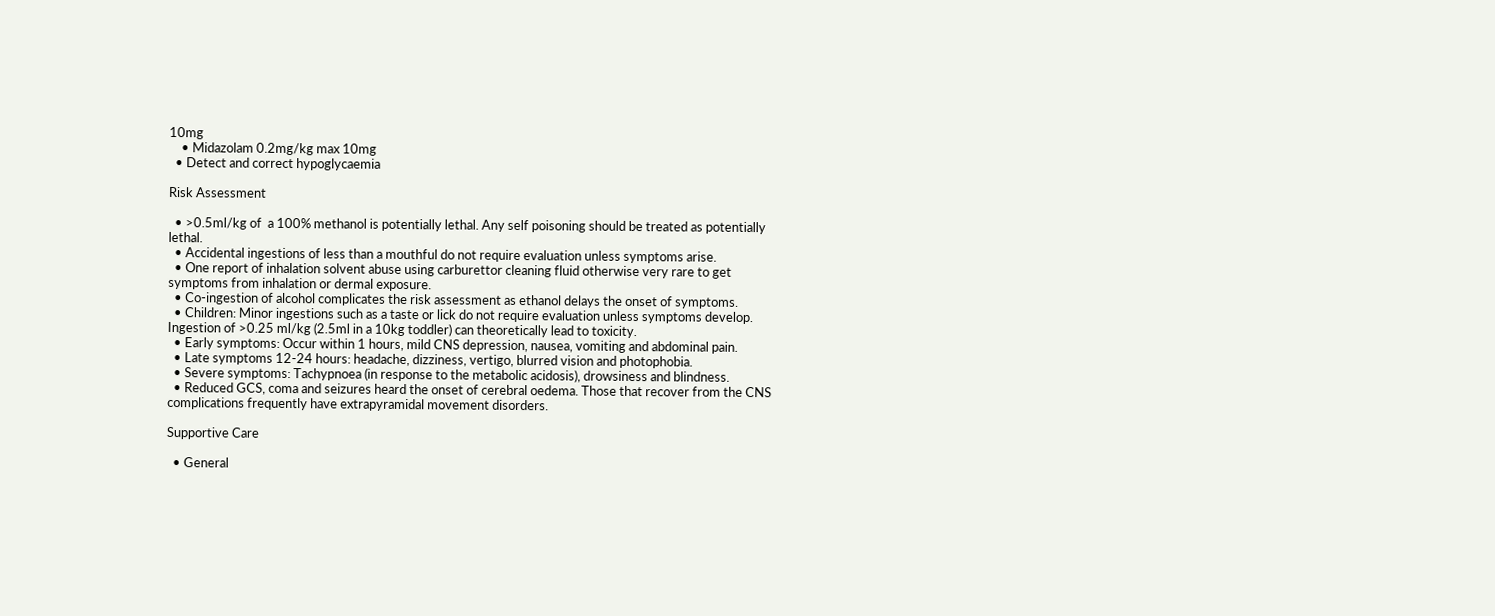10mg
    • Midazolam 0.2mg/kg max 10mg
  • Detect and correct hypoglycaemia

Risk Assessment

  • >0.5ml/kg of  a 100% methanol is potentially lethal. Any self poisoning should be treated as potentially lethal.
  • Accidental ingestions of less than a mouthful do not require evaluation unless symptoms arise.
  • One report of inhalation solvent abuse using carburettor cleaning fluid otherwise very rare to get symptoms from inhalation or dermal exposure.
  • Co-ingestion of alcohol complicates the risk assessment as ethanol delays the onset of symptoms.
  • Children: Minor ingestions such as a taste or lick do not require evaluation unless symptoms develop. Ingestion of >0.25 ml/kg (2.5ml in a 10kg toddler) can theoretically lead to toxicity.
  • Early symptoms: Occur within 1 hours, mild CNS depression, nausea, vomiting and abdominal pain.
  • Late symptoms 12-24 hours: headache, dizziness, vertigo, blurred vision and photophobia.
  • Severe symptoms: Tachypnoea (in response to the metabolic acidosis), drowsiness and blindness.
  • Reduced GCS, coma and seizures heard the onset of cerebral oedema. Those that recover from the CNS complications frequently have extrapyramidal movement disorders.

Supportive Care

  • General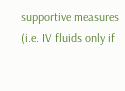supportive measures (i.e. IV fluids only if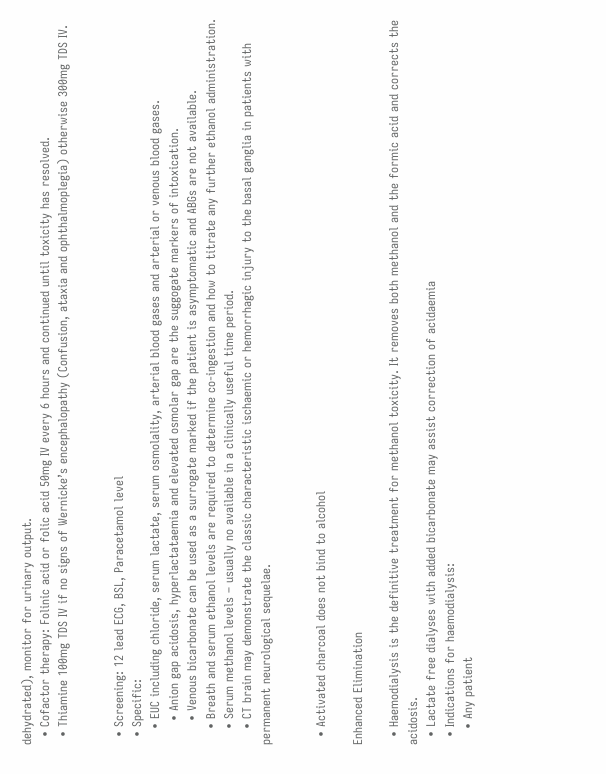dehydrated), monitor for urinary output.
  • Cofactor therapy: Folinic acid or folic acid 50mg IV every 6 hours and continued until toxicity has resolved.
  • Thiamine 100mg TDS IV if no signs of Wernicke’s encephalopathy (Confusion, ataxia and ophthalmoplegia) otherwise 300mg TDS IV.


  • Screening: 12 lead ECG, BSL, Paracetamol level
  • Specific:
    • EUC including chloride, serum lactate, serum osmolality, arterial blood gases and arterial or venous blood gases.
      • Anion gap acidosis, hyperlactataemia and elevated osmolar gap are the suggogate markers of intoxication.
      • Venous bicarbonate can be used as a surrogate marked if the patient is asymptomatic and ABGs are not available.
    • Breath and serum ethanol levels are required to determine co-ingestion and how to titrate any further ethanol administration.
    • Serum methanol levels – usually no available in a clinically useful time period.
    • CT brain may demonstrate the classic characteristic ischaemic or hemorrhagic injury to the basal ganglia in patients with permanent neurological sequelae.


  • Activated charcoal does not bind to alcohol

Enhanced Elimination

  • Haemodialysis is the definitive treatment for methanol toxicity. It removes both methanol and the formic acid and corrects the acidosis.
  • Lactate free dialyses with added bicarbonate may assist correction of acidaemia
  • Indications for haemodialysis:
    • Any patient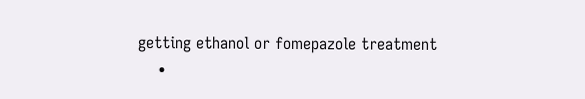getting ethanol or fomepazole treatment
    •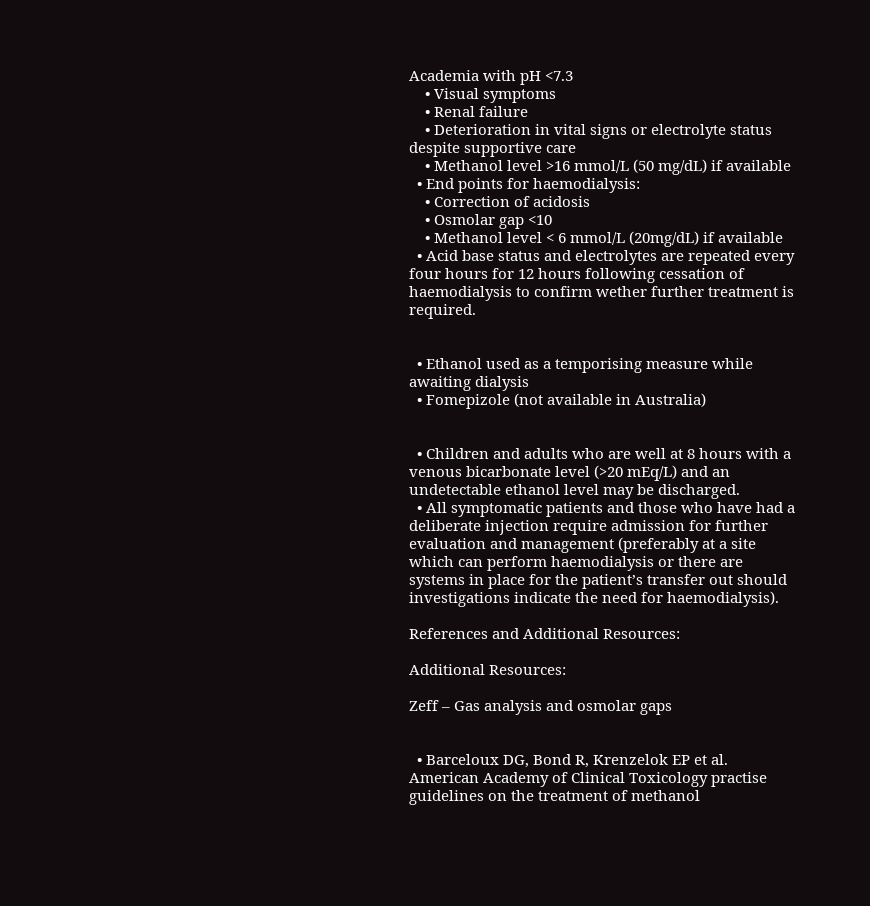Academia with pH <7.3
    • Visual symptoms
    • Renal failure
    • Deterioration in vital signs or electrolyte status despite supportive care
    • Methanol level >16 mmol/L (50 mg/dL) if available
  • End points for haemodialysis:
    • Correction of acidosis
    • Osmolar gap <10
    • Methanol level < 6 mmol/L (20mg/dL) if available
  • Acid base status and electrolytes are repeated every four hours for 12 hours following cessation of haemodialysis to confirm wether further treatment is required.


  • Ethanol used as a temporising measure while awaiting dialysis
  • Fomepizole (not available in Australia)


  • Children and adults who are well at 8 hours with a venous bicarbonate level (>20 mEq/L) and an undetectable ethanol level may be discharged.
  • All symptomatic patients and those who have had a deliberate injection require admission for further evaluation and management (preferably at a site which can perform haemodialysis or there are systems in place for the patient’s transfer out should investigations indicate the need for haemodialysis).

References and Additional Resources:

Additional Resources:

Zeff – Gas analysis and osmolar gaps


  • Barceloux DG, Bond R, Krenzelok EP et al. American Academy of Clinical Toxicology practise guidelines on the treatment of methanol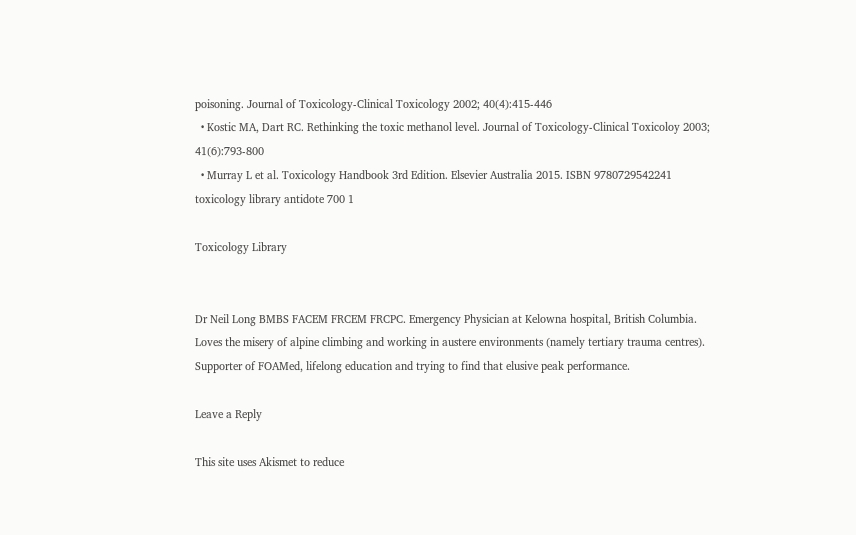poisoning. Journal of Toxicology-Clinical Toxicology 2002; 40(4):415-446
  • Kostic MA, Dart RC. Rethinking the toxic methanol level. Journal of Toxicology-Clinical Toxicoloy 2003; 41(6):793-800
  • Murray L et al. Toxicology Handbook 3rd Edition. Elsevier Australia 2015. ISBN 9780729542241
toxicology library antidote 700 1

Toxicology Library


Dr Neil Long BMBS FACEM FRCEM FRCPC. Emergency Physician at Kelowna hospital, British Columbia. Loves the misery of alpine climbing and working in austere environments (namely tertiary trauma centres). Supporter of FOAMed, lifelong education and trying to find that elusive peak performance.

Leave a Reply

This site uses Akismet to reduce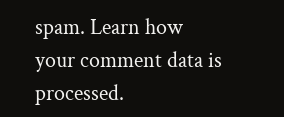spam. Learn how your comment data is processed.